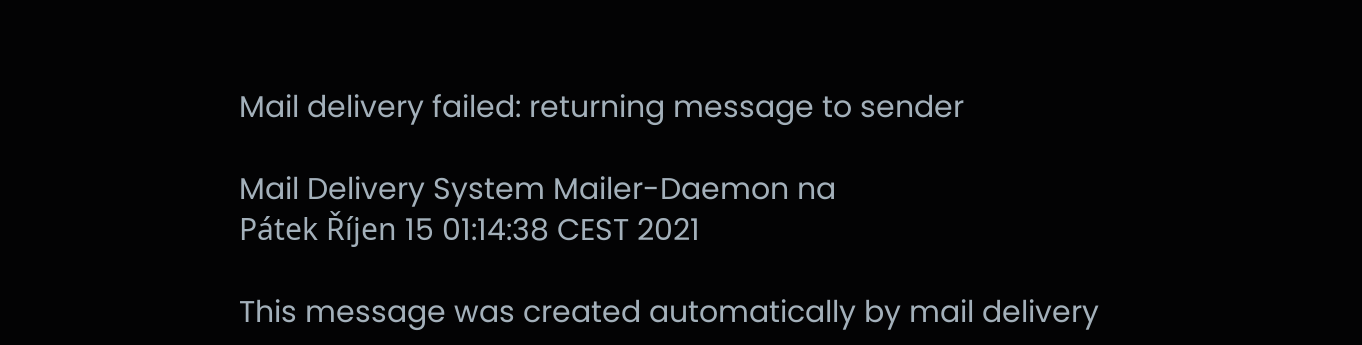Mail delivery failed: returning message to sender

Mail Delivery System Mailer-Daemon na
Pátek Říjen 15 01:14:38 CEST 2021

This message was created automatically by mail delivery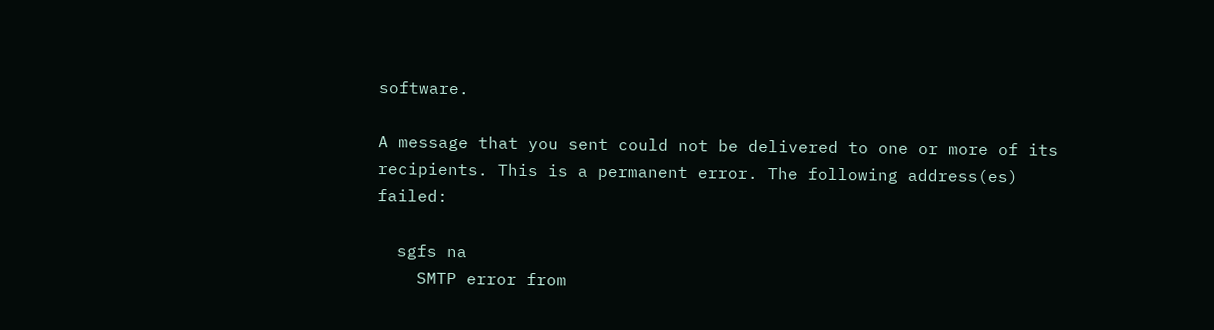software.

A message that you sent could not be delivered to one or more of its
recipients. This is a permanent error. The following address(es) failed:

  sgfs na
    SMTP error from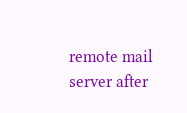remote mail server after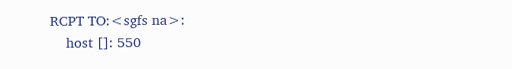RCPT TO:<sgfs na>:
    host []: 550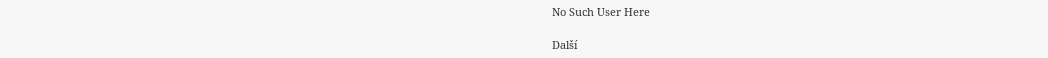No Such User Here

Další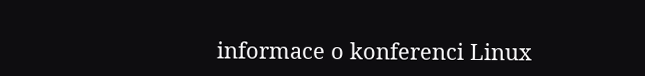informace o konferenci Linux